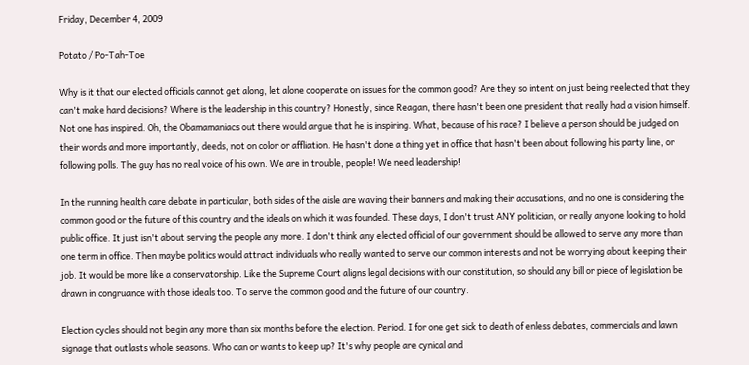Friday, December 4, 2009

Potato / Po-Tah-Toe

Why is it that our elected officials cannot get along, let alone cooperate on issues for the common good? Are they so intent on just being reelected that they can't make hard decisions? Where is the leadership in this country? Honestly, since Reagan, there hasn't been one president that really had a vision himself. Not one has inspired. Oh, the Obamamaniacs out there would argue that he is inspiring. What, because of his race? I believe a person should be judged on their words and more importantly, deeds, not on color or affliation. He hasn't done a thing yet in office that hasn't been about following his party line, or following polls. The guy has no real voice of his own. We are in trouble, people! We need leadership!

In the running health care debate in particular, both sides of the aisle are waving their banners and making their accusations, and no one is considering the common good or the future of this country and the ideals on which it was founded. These days, I don't trust ANY politician, or really anyone looking to hold public office. It just isn't about serving the people any more. I don't think any elected official of our government should be allowed to serve any more than one term in office. Then maybe politics would attract individuals who really wanted to serve our common interests and not be worrying about keeping their job. It would be more like a conservatorship. Like the Supreme Court aligns legal decisions with our constitution, so should any bill or piece of legislation be drawn in congruance with those ideals too. To serve the common good and the future of our country.

Election cycles should not begin any more than six months before the election. Period. I for one get sick to death of enless debates, commercials and lawn signage that outlasts whole seasons. Who can or wants to keep up? It's why people are cynical and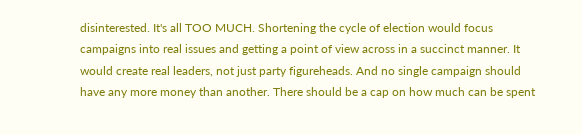disinterested. It's all TOO MUCH. Shortening the cycle of election would focus campaigns into real issues and getting a point of view across in a succinct manner. It would create real leaders, not just party figureheads. And no single campaign should have any more money than another. There should be a cap on how much can be spent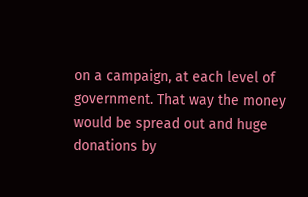on a campaign, at each level of government. That way the money would be spread out and huge donations by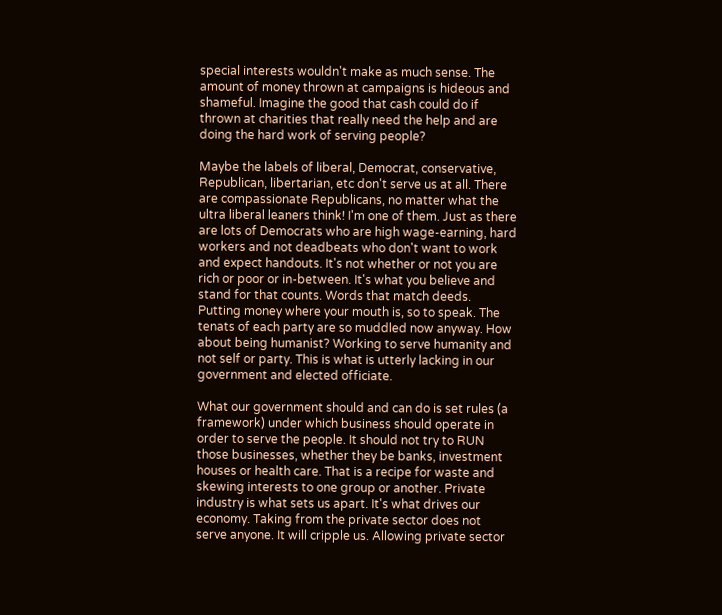special interests wouldn't make as much sense. The amount of money thrown at campaigns is hideous and shameful. Imagine the good that cash could do if thrown at charities that really need the help and are doing the hard work of serving people?

Maybe the labels of liberal, Democrat, conservative, Republican, libertarian, etc don't serve us at all. There are compassionate Republicans, no matter what the ultra liberal leaners think! I'm one of them. Just as there are lots of Democrats who are high wage-earning, hard workers and not deadbeats who don't want to work and expect handouts. It's not whether or not you are rich or poor or in-between. It's what you believe and stand for that counts. Words that match deeds. Putting money where your mouth is, so to speak. The tenats of each party are so muddled now anyway. How about being humanist? Working to serve humanity and not self or party. This is what is utterly lacking in our government and elected officiate.

What our government should and can do is set rules (a framework) under which business should operate in order to serve the people. It should not try to RUN those businesses, whether they be banks, investment houses or health care. That is a recipe for waste and skewing interests to one group or another. Private industry is what sets us apart. It's what drives our economy. Taking from the private sector does not serve anyone. It will cripple us. Allowing private sector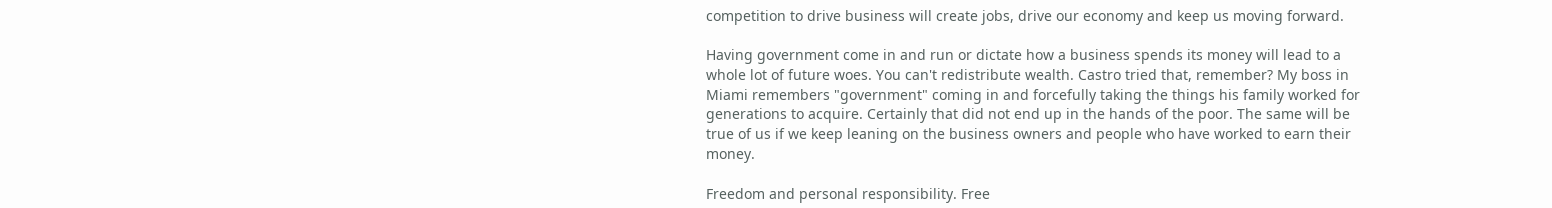competition to drive business will create jobs, drive our economy and keep us moving forward.

Having government come in and run or dictate how a business spends its money will lead to a whole lot of future woes. You can't redistribute wealth. Castro tried that, remember? My boss in Miami remembers "government" coming in and forcefully taking the things his family worked for generations to acquire. Certainly that did not end up in the hands of the poor. The same will be true of us if we keep leaning on the business owners and people who have worked to earn their money.

Freedom and personal responsibility. Free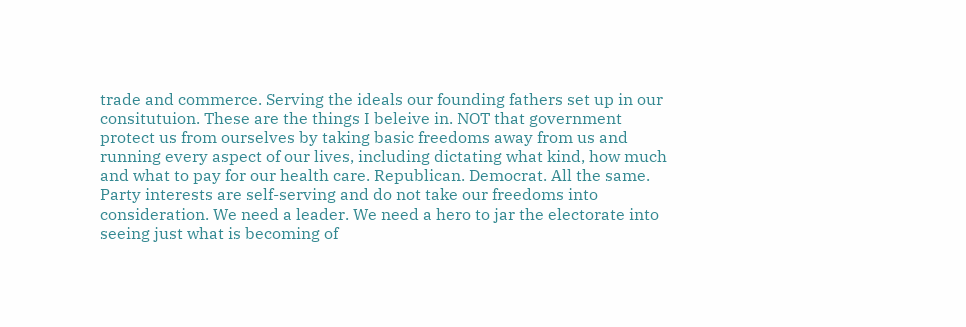trade and commerce. Serving the ideals our founding fathers set up in our consitutuion. These are the things I beleive in. NOT that government protect us from ourselves by taking basic freedoms away from us and running every aspect of our lives, including dictating what kind, how much and what to pay for our health care. Republican. Democrat. All the same. Party interests are self-serving and do not take our freedoms into consideration. We need a leader. We need a hero to jar the electorate into seeing just what is becoming of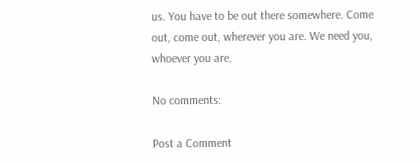us. You have to be out there somewhere. Come out, come out, wherever you are. We need you, whoever you are.

No comments:

Post a Comment